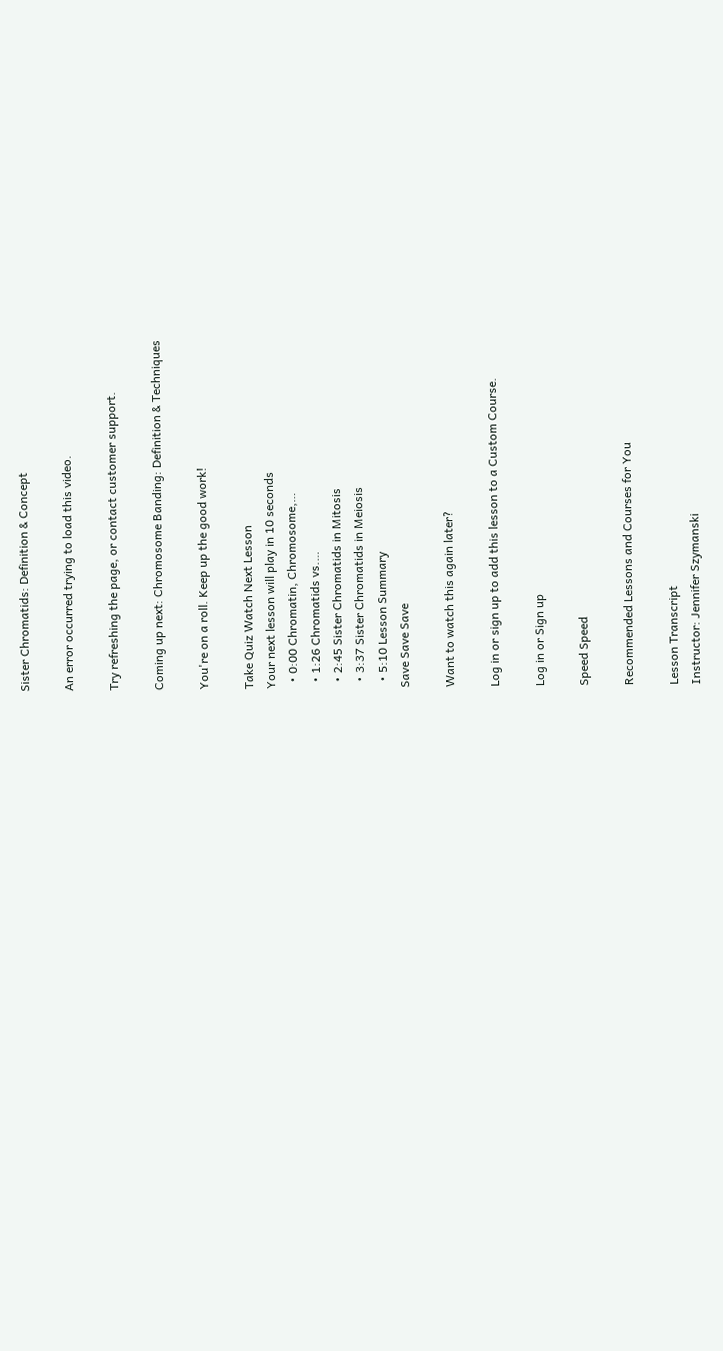Sister Chromatids: Definition & Concept

An error occurred trying to load this video.

Try refreshing the page, or contact customer support.

Coming up next: Chromosome Banding: Definition & Techniques

You're on a roll. Keep up the good work!

Take Quiz Watch Next Lesson
Your next lesson will play in 10 seconds
  • 0:00 Chromatin, Chromosome,…
  • 1:26 Chromatids vs.…
  • 2:45 Sister Chromatids in Mitosis
  • 3:37 Sister Chromatids in Meiosis
  • 5:10 Lesson Summary
Save Save Save

Want to watch this again later?

Log in or sign up to add this lesson to a Custom Course.

Log in or Sign up

Speed Speed

Recommended Lessons and Courses for You

Lesson Transcript
Instructor: Jennifer Szymanski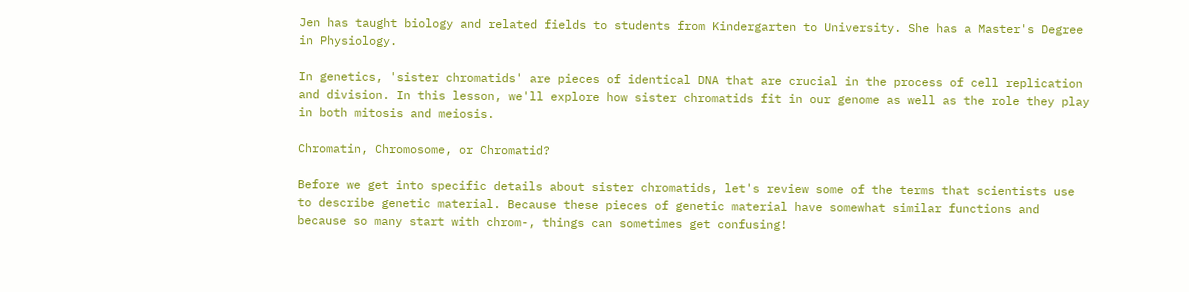Jen has taught biology and related fields to students from Kindergarten to University. She has a Master's Degree in Physiology.

In genetics, 'sister chromatids' are pieces of identical DNA that are crucial in the process of cell replication and division. In this lesson, we'll explore how sister chromatids fit in our genome as well as the role they play in both mitosis and meiosis.

Chromatin, Chromosome, or Chromatid?

Before we get into specific details about sister chromatids, let's review some of the terms that scientists use to describe genetic material. Because these pieces of genetic material have somewhat similar functions and because so many start with chrom-, things can sometimes get confusing!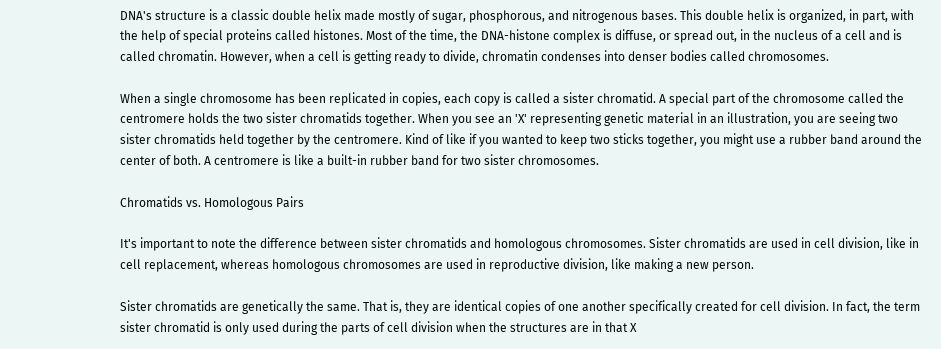DNA's structure is a classic double helix made mostly of sugar, phosphorous, and nitrogenous bases. This double helix is organized, in part, with the help of special proteins called histones. Most of the time, the DNA-histone complex is diffuse, or spread out, in the nucleus of a cell and is called chromatin. However, when a cell is getting ready to divide, chromatin condenses into denser bodies called chromosomes.

When a single chromosome has been replicated in copies, each copy is called a sister chromatid. A special part of the chromosome called the centromere holds the two sister chromatids together. When you see an 'X' representing genetic material in an illustration, you are seeing two sister chromatids held together by the centromere. Kind of like if you wanted to keep two sticks together, you might use a rubber band around the center of both. A centromere is like a built-in rubber band for two sister chromosomes.

Chromatids vs. Homologous Pairs

It's important to note the difference between sister chromatids and homologous chromosomes. Sister chromatids are used in cell division, like in cell replacement, whereas homologous chromosomes are used in reproductive division, like making a new person.

Sister chromatids are genetically the same. That is, they are identical copies of one another specifically created for cell division. In fact, the term sister chromatid is only used during the parts of cell division when the structures are in that X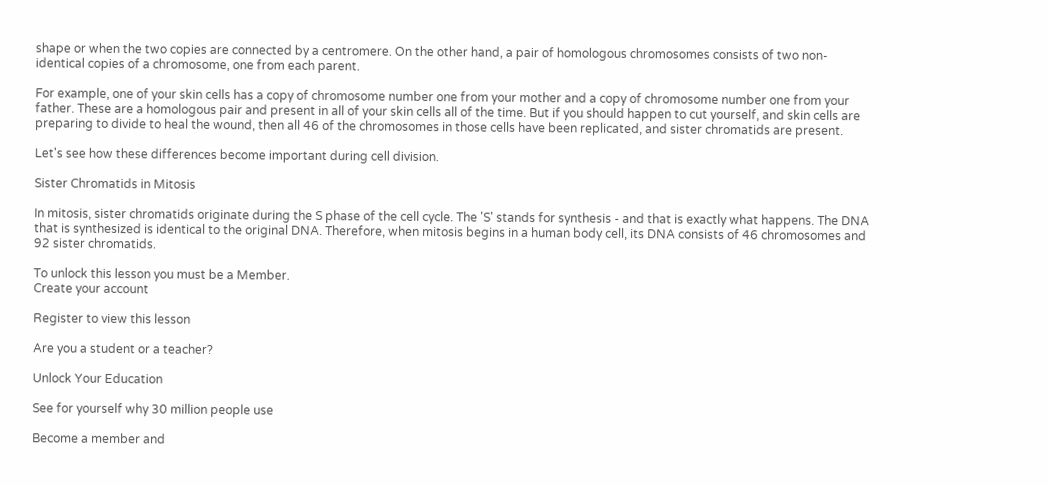shape or when the two copies are connected by a centromere. On the other hand, a pair of homologous chromosomes consists of two non-identical copies of a chromosome, one from each parent.

For example, one of your skin cells has a copy of chromosome number one from your mother and a copy of chromosome number one from your father. These are a homologous pair and present in all of your skin cells all of the time. But if you should happen to cut yourself, and skin cells are preparing to divide to heal the wound, then all 46 of the chromosomes in those cells have been replicated, and sister chromatids are present.

Let's see how these differences become important during cell division.

Sister Chromatids in Mitosis

In mitosis, sister chromatids originate during the S phase of the cell cycle. The 'S' stands for synthesis - and that is exactly what happens. The DNA that is synthesized is identical to the original DNA. Therefore, when mitosis begins in a human body cell, its DNA consists of 46 chromosomes and 92 sister chromatids.

To unlock this lesson you must be a Member.
Create your account

Register to view this lesson

Are you a student or a teacher?

Unlock Your Education

See for yourself why 30 million people use

Become a member and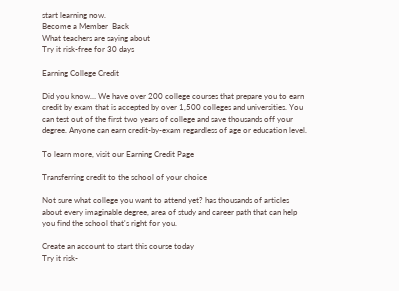start learning now.
Become a Member  Back
What teachers are saying about
Try it risk-free for 30 days

Earning College Credit

Did you know… We have over 200 college courses that prepare you to earn credit by exam that is accepted by over 1,500 colleges and universities. You can test out of the first two years of college and save thousands off your degree. Anyone can earn credit-by-exam regardless of age or education level.

To learn more, visit our Earning Credit Page

Transferring credit to the school of your choice

Not sure what college you want to attend yet? has thousands of articles about every imaginable degree, area of study and career path that can help you find the school that's right for you.

Create an account to start this course today
Try it risk-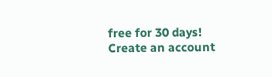free for 30 days!
Create an account